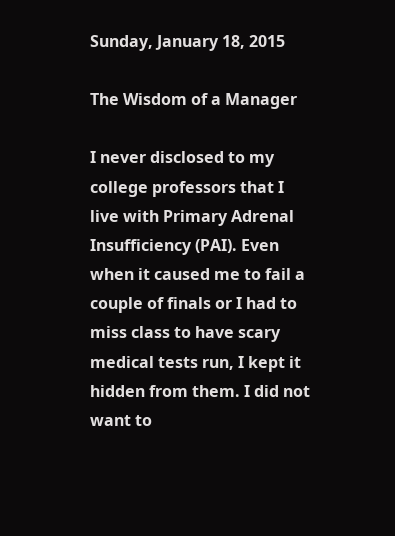Sunday, January 18, 2015

The Wisdom of a Manager

I never disclosed to my college professors that I live with Primary Adrenal Insufficiency (PAI). Even when it caused me to fail a couple of finals or I had to miss class to have scary medical tests run, I kept it hidden from them. I did not want to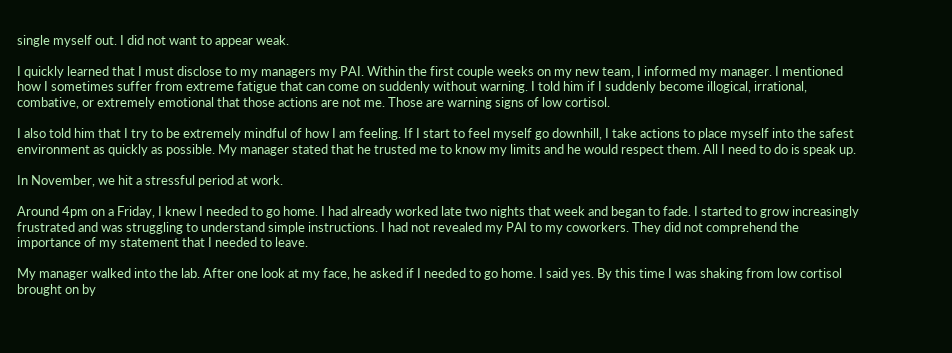single myself out. I did not want to appear weak.

I quickly learned that I must disclose to my managers my PAI. Within the first couple weeks on my new team, I informed my manager. I mentioned how I sometimes suffer from extreme fatigue that can come on suddenly without warning. I told him if I suddenly become illogical, irrational, combative, or extremely emotional that those actions are not me. Those are warning signs of low cortisol.

I also told him that I try to be extremely mindful of how I am feeling. If I start to feel myself go downhill, I take actions to place myself into the safest environment as quickly as possible. My manager stated that he trusted me to know my limits and he would respect them. All I need to do is speak up.

In November, we hit a stressful period at work.

Around 4pm on a Friday, I knew I needed to go home. I had already worked late two nights that week and began to fade. I started to grow increasingly frustrated and was struggling to understand simple instructions. I had not revealed my PAI to my coworkers. They did not comprehend the importance of my statement that I needed to leave.

My manager walked into the lab. After one look at my face, he asked if I needed to go home. I said yes. By this time I was shaking from low cortisol brought on by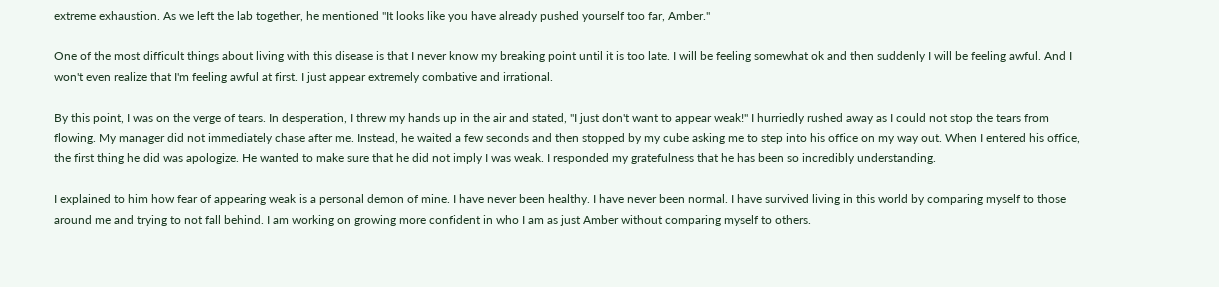extreme exhaustion. As we left the lab together, he mentioned "It looks like you have already pushed yourself too far, Amber."

One of the most difficult things about living with this disease is that I never know my breaking point until it is too late. I will be feeling somewhat ok and then suddenly I will be feeling awful. And I won't even realize that I'm feeling awful at first. I just appear extremely combative and irrational.

By this point, I was on the verge of tears. In desperation, I threw my hands up in the air and stated, "I just don't want to appear weak!" I hurriedly rushed away as I could not stop the tears from flowing. My manager did not immediately chase after me. Instead, he waited a few seconds and then stopped by my cube asking me to step into his office on my way out. When I entered his office, the first thing he did was apologize. He wanted to make sure that he did not imply I was weak. I responded my gratefulness that he has been so incredibly understanding.

I explained to him how fear of appearing weak is a personal demon of mine. I have never been healthy. I have never been normal. I have survived living in this world by comparing myself to those around me and trying to not fall behind. I am working on growing more confident in who I am as just Amber without comparing myself to others.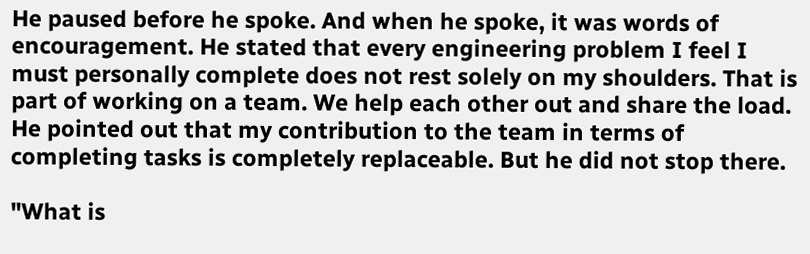He paused before he spoke. And when he spoke, it was words of encouragement. He stated that every engineering problem I feel I must personally complete does not rest solely on my shoulders. That is part of working on a team. We help each other out and share the load. He pointed out that my contribution to the team in terms of completing tasks is completely replaceable. But he did not stop there.

"What is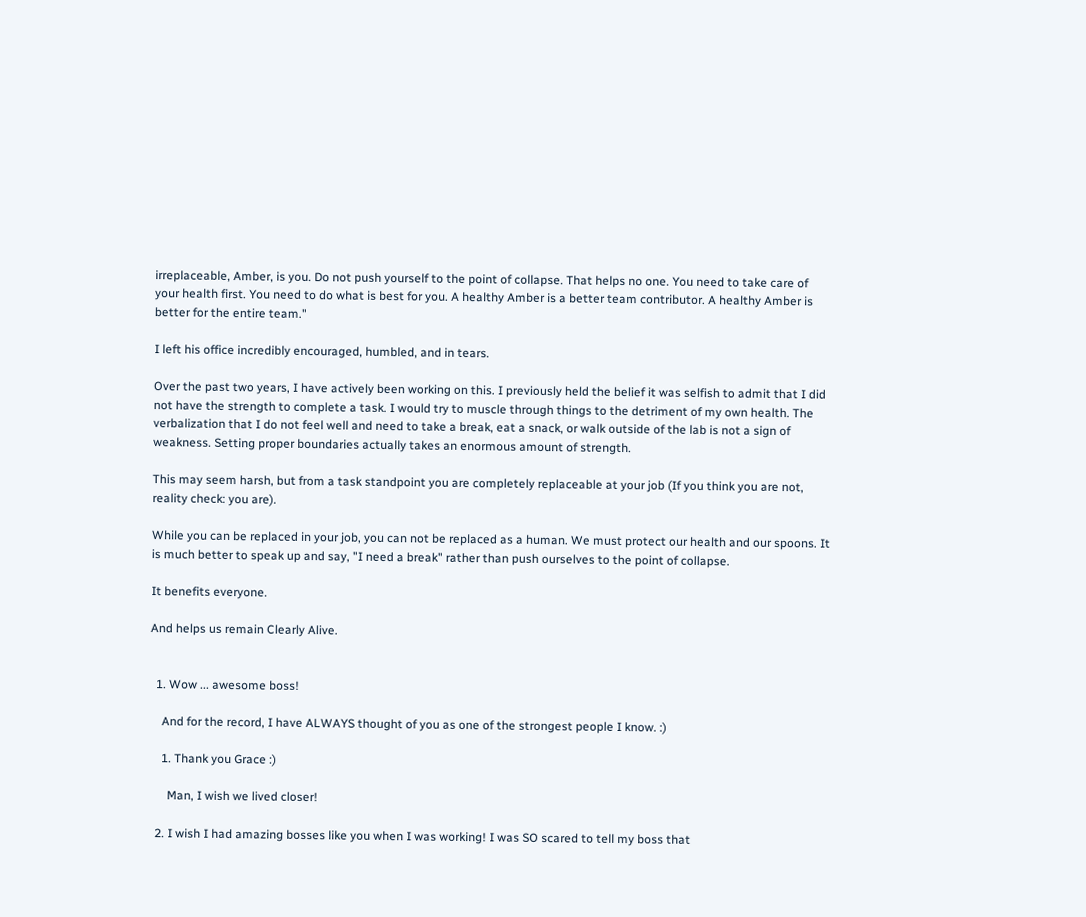irreplaceable, Amber, is you. Do not push yourself to the point of collapse. That helps no one. You need to take care of your health first. You need to do what is best for you. A healthy Amber is a better team contributor. A healthy Amber is better for the entire team."

I left his office incredibly encouraged, humbled, and in tears.

Over the past two years, I have actively been working on this. I previously held the belief it was selfish to admit that I did not have the strength to complete a task. I would try to muscle through things to the detriment of my own health. The verbalization that I do not feel well and need to take a break, eat a snack, or walk outside of the lab is not a sign of weakness. Setting proper boundaries actually takes an enormous amount of strength.

This may seem harsh, but from a task standpoint you are completely replaceable at your job (If you think you are not, reality check: you are).

While you can be replaced in your job, you can not be replaced as a human. We must protect our health and our spoons. It is much better to speak up and say, "I need a break" rather than push ourselves to the point of collapse.

It benefits everyone.

And helps us remain Clearly Alive.


  1. Wow ... awesome boss!

    And for the record, I have ALWAYS thought of you as one of the strongest people I know. :)

    1. Thank you Grace :)

      Man, I wish we lived closer!

  2. I wish I had amazing bosses like you when I was working! I was SO scared to tell my boss that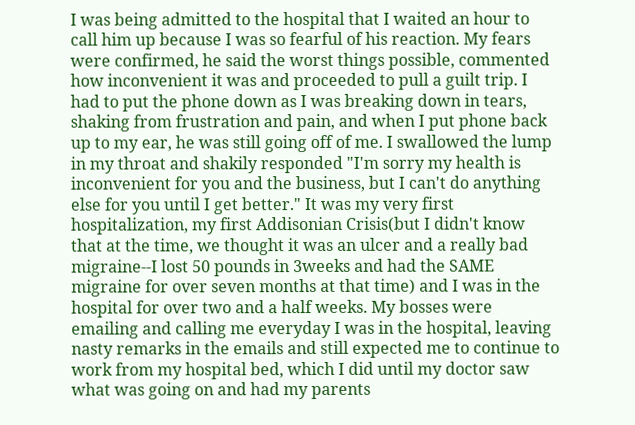I was being admitted to the hospital that I waited an hour to call him up because I was so fearful of his reaction. My fears were confirmed, he said the worst things possible, commented how inconvenient it was and proceeded to pull a guilt trip. I had to put the phone down as I was breaking down in tears, shaking from frustration and pain, and when I put phone back up to my ear, he was still going off of me. I swallowed the lump in my throat and shakily responded "I'm sorry my health is inconvenient for you and the business, but I can't do anything else for you until I get better." It was my very first hospitalization, my first Addisonian Crisis(but I didn't know that at the time, we thought it was an ulcer and a really bad migraine--I lost 50 pounds in 3weeks and had the SAME migraine for over seven months at that time) and I was in the hospital for over two and a half weeks. My bosses were emailing and calling me everyday I was in the hospital, leaving nasty remarks in the emails and still expected me to continue to work from my hospital bed, which I did until my doctor saw what was going on and had my parents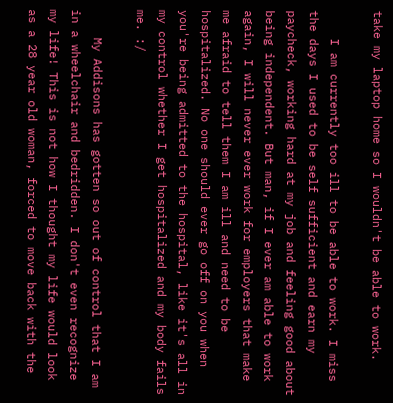take my laptop home so I wouldn't be able to work.

    I am currently too ill to be able to work. I miss the days I used to be self sufficient and earn my paycheck, working hard at my job and feeling good about being independent. But man, if I ever am able to work again, I will never ever work for employers that make me afraid to tell them I am ill and need to be hospitalized. No one should ever go off on you when you're being admitted to the hospital, like it's all in my control whether I get hospitalized and my body fails me. :/

    My Addisons has gotten so out of control that I am in a wheelchair and bedridden. I don't even recognize my life! This is not how I thought my life would look as a 28 year old woman, forced to move back with the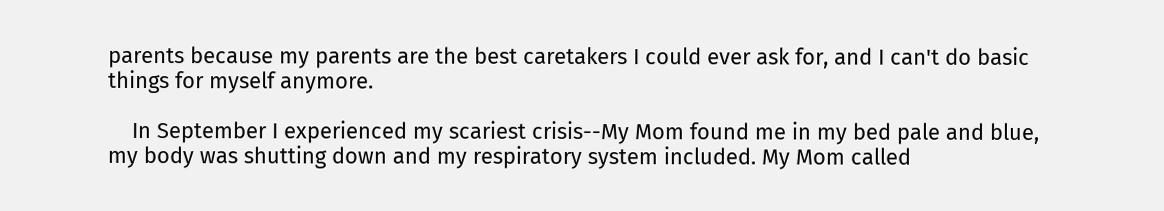parents because my parents are the best caretakers I could ever ask for, and I can't do basic things for myself anymore.

    In September I experienced my scariest crisis--My Mom found me in my bed pale and blue, my body was shutting down and my respiratory system included. My Mom called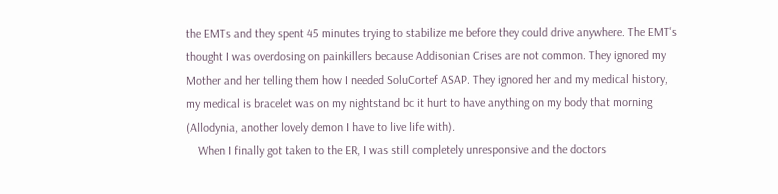the EMTs and they spent 45 minutes trying to stabilize me before they could drive anywhere. The EMT's thought I was overdosing on painkillers because Addisonian Crises are not common. They ignored my Mother and her telling them how I needed SoluCortef ASAP. They ignored her and my medical history, my medical is bracelet was on my nightstand bc it hurt to have anything on my body that morning (Allodynia, another lovely demon I have to live life with).
    When I finally got taken to the ER, I was still completely unresponsive and the doctors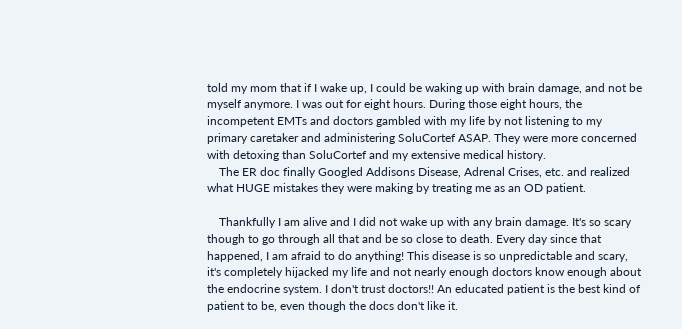told my mom that if I wake up, I could be waking up with brain damage, and not be myself anymore. I was out for eight hours. During those eight hours, the incompetent EMTs and doctors gambled with my life by not listening to my primary caretaker and administering SoluCortef ASAP. They were more concerned with detoxing than SoluCortef and my extensive medical history.
    The ER doc finally Googled Addisons Disease, Adrenal Crises, etc. and realized what HUGE mistakes they were making by treating me as an OD patient.

    Thankfully I am alive and I did not wake up with any brain damage. It's so scary though to go through all that and be so close to death. Every day since that happened, I am afraid to do anything! This disease is so unpredictable and scary, it's completely hijacked my life and not nearly enough doctors know enough about the endocrine system. I don't trust doctors!! An educated patient is the best kind of patient to be, even though the docs don't like it.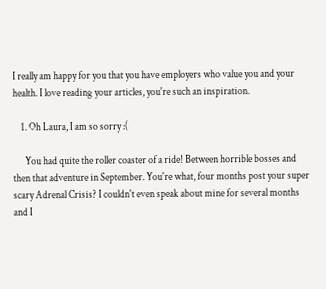I really am happy for you that you have employers who value you and your health. I love reading your articles, you're such an inspiration.

    1. Oh Laura, I am so sorry :(

      You had quite the roller coaster of a ride! Between horrible bosses and then that adventure in September. You're what, four months post your super scary Adrenal Crisis? I couldn't even speak about mine for several months and I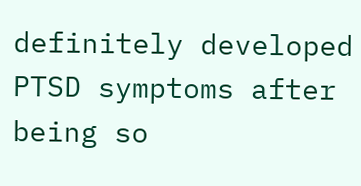definitely developed PTSD symptoms after being so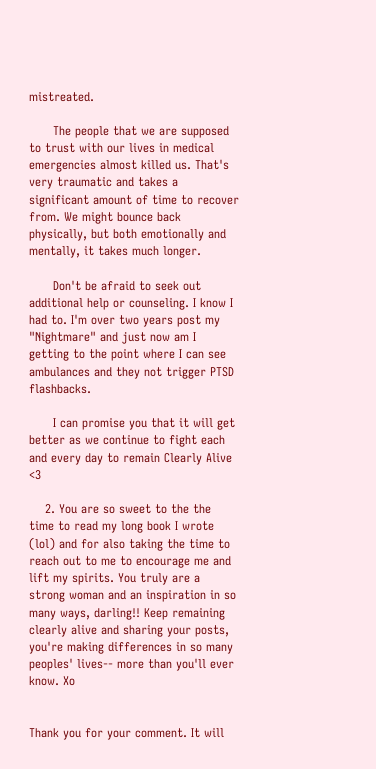mistreated.

      The people that we are supposed to trust with our lives in medical emergencies almost killed us. That's very traumatic and takes a significant amount of time to recover from. We might bounce back physically, but both emotionally and mentally, it takes much longer.

      Don't be afraid to seek out additional help or counseling. I know I had to. I'm over two years post my "Nightmare" and just now am I getting to the point where I can see ambulances and they not trigger PTSD flashbacks.

      I can promise you that it will get better as we continue to fight each and every day to remain Clearly Alive <3

    2. You are so sweet to the the time to read my long book I wrote (lol) and for also taking the time to reach out to me to encourage me and lift my spirits. You truly are a strong woman and an inspiration in so many ways, darling!! Keep remaining clearly alive and sharing your posts, you're making differences in so many peoples' lives-- more than you'll ever know. Xo


Thank you for your comment. It will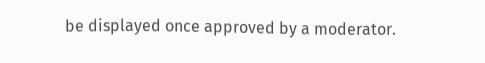be displayed once approved by a moderator.